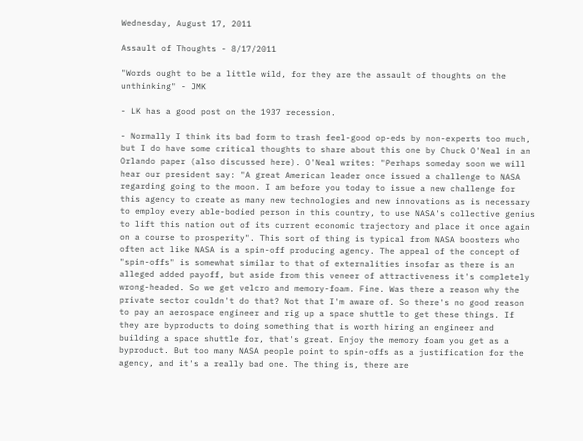Wednesday, August 17, 2011

Assault of Thoughts - 8/17/2011

"Words ought to be a little wild, for they are the assault of thoughts on the unthinking" - JMK

- LK has a good post on the 1937 recession.

- Normally I think its bad form to trash feel-good op-eds by non-experts too much, but I do have some critical thoughts to share about this one by Chuck O'Neal in an Orlando paper (also discussed here). O'Neal writes: "Perhaps someday soon we will hear our president say: "A great American leader once issued a challenge to NASA regarding going to the moon. I am before you today to issue a new challenge for this agency to create as many new technologies and new innovations as is necessary to employ every able-bodied person in this country, to use NASA's collective genius to lift this nation out of its current economic trajectory and place it once again on a course to prosperity". This sort of thing is typical from NASA boosters who often act like NASA is a spin-off producing agency. The appeal of the concept of "spin-offs" is somewhat similar to that of externalities insofar as there is an alleged added payoff, but aside from this veneer of attractiveness it's completely wrong-headed. So we get velcro and memory-foam. Fine. Was there a reason why the private sector couldn't do that? Not that I'm aware of. So there's no good reason to pay an aerospace engineer and rig up a space shuttle to get these things. If they are byproducts to doing something that is worth hiring an engineer and building a space shuttle for, that's great. Enjoy the memory foam you get as a byproduct. But too many NASA people point to spin-offs as a justification for the agency, and it's a really bad one. The thing is, there are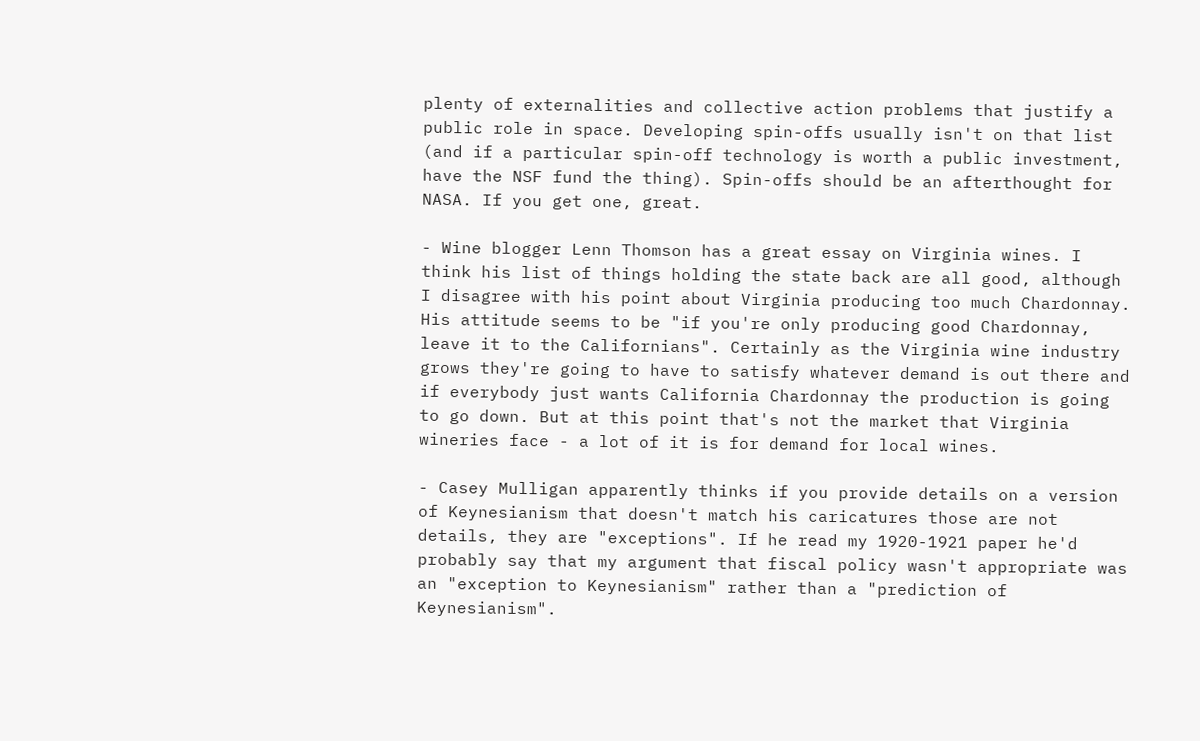plenty of externalities and collective action problems that justify a public role in space. Developing spin-offs usually isn't on that list (and if a particular spin-off technology is worth a public investment, have the NSF fund the thing). Spin-offs should be an afterthought for NASA. If you get one, great.

- Wine blogger Lenn Thomson has a great essay on Virginia wines. I think his list of things holding the state back are all good, although I disagree with his point about Virginia producing too much Chardonnay. His attitude seems to be "if you're only producing good Chardonnay, leave it to the Californians". Certainly as the Virginia wine industry grows they're going to have to satisfy whatever demand is out there and if everybody just wants California Chardonnay the production is going to go down. But at this point that's not the market that Virginia wineries face - a lot of it is for demand for local wines.

- Casey Mulligan apparently thinks if you provide details on a version of Keynesianism that doesn't match his caricatures those are not details, they are "exceptions". If he read my 1920-1921 paper he'd probably say that my argument that fiscal policy wasn't appropriate was an "exception to Keynesianism" rather than a "prediction of Keynesianism".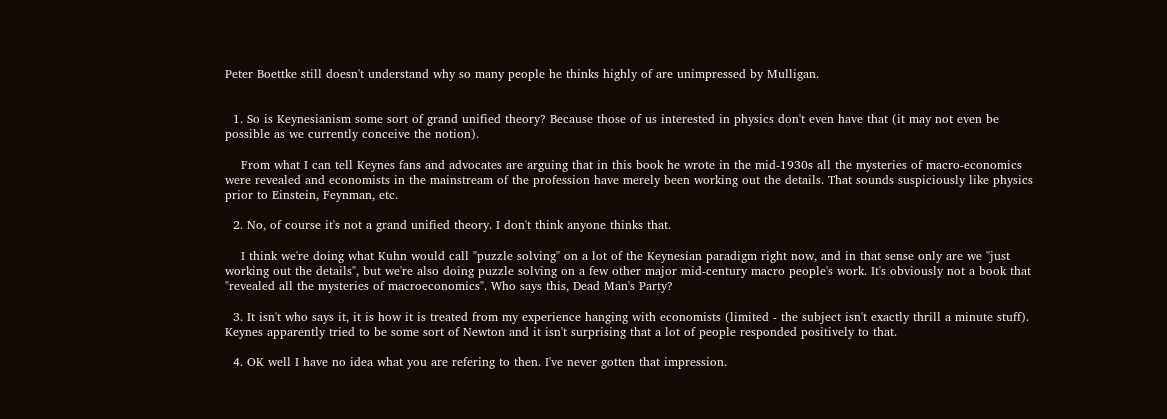Peter Boettke still doesn't understand why so many people he thinks highly of are unimpressed by Mulligan.


  1. So is Keynesianism some sort of grand unified theory? Because those of us interested in physics don't even have that (it may not even be possible as we currently conceive the notion).

    From what I can tell Keynes fans and advocates are arguing that in this book he wrote in the mid-1930s all the mysteries of macro-economics were revealed and economists in the mainstream of the profession have merely been working out the details. That sounds suspiciously like physics prior to Einstein, Feynman, etc.

  2. No, of course it's not a grand unified theory. I don't think anyone thinks that.

    I think we're doing what Kuhn would call "puzzle solving" on a lot of the Keynesian paradigm right now, and in that sense only are we "just working out the details", but we're also doing puzzle solving on a few other major mid-century macro people's work. It's obviously not a book that "revealed all the mysteries of macroeconomics". Who says this, Dead Man's Party?

  3. It isn't who says it, it is how it is treated from my experience hanging with economists (limited - the subject isn't exactly thrill a minute stuff). Keynes apparently tried to be some sort of Newton and it isn't surprising that a lot of people responded positively to that.

  4. OK well I have no idea what you are refering to then. I've never gotten that impression.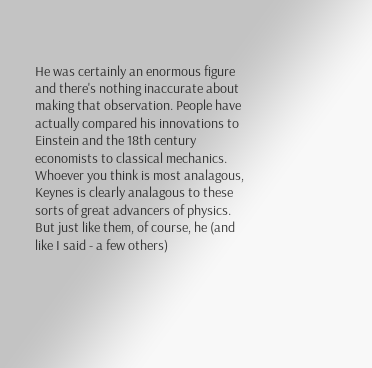He was certainly an enormous figure and there's nothing inaccurate about making that observation. People have actually compared his innovations to Einstein and the 18th century economists to classical mechanics. Whoever you think is most analagous, Keynes is clearly analagous to these sorts of great advancers of physics. But just like them, of course, he (and like I said - a few others)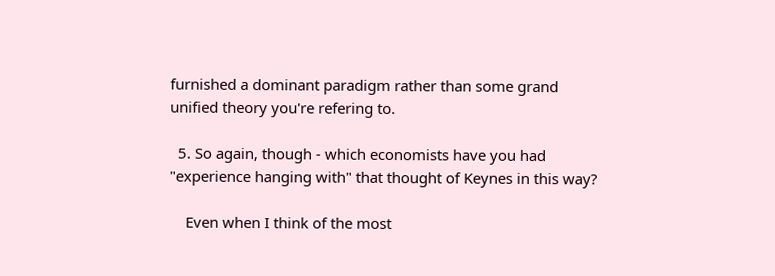furnished a dominant paradigm rather than some grand unified theory you're refering to.

  5. So again, though - which economists have you had "experience hanging with" that thought of Keynes in this way?

    Even when I think of the most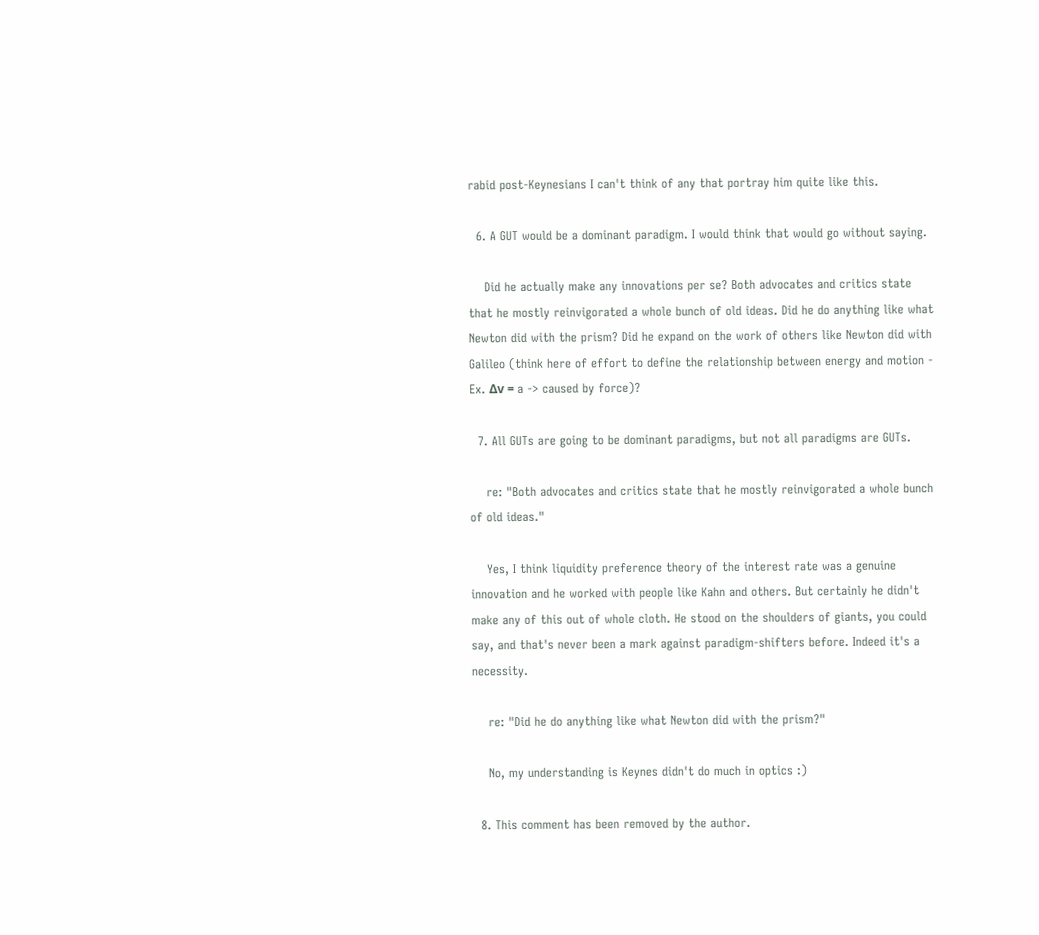rabid post-Keynesians I can't think of any that portray him quite like this.

  6. A GUT would be a dominant paradigm. I would think that would go without saying.

    Did he actually make any innovations per se? Both advocates and critics state that he mostly reinvigorated a whole bunch of old ideas. Did he do anything like what Newton did with the prism? Did he expand on the work of others like Newton did with Galileo (think here of effort to define the relationship between energy and motion - Ex. Δv = a -> caused by force)?

  7. All GUTs are going to be dominant paradigms, but not all paradigms are GUTs.

    re: "Both advocates and critics state that he mostly reinvigorated a whole bunch of old ideas."

    Yes, I think liquidity preference theory of the interest rate was a genuine innovation and he worked with people like Kahn and others. But certainly he didn't make any of this out of whole cloth. He stood on the shoulders of giants, you could say, and that's never been a mark against paradigm-shifters before. Indeed it's a necessity.

    re: "Did he do anything like what Newton did with the prism?"

    No, my understanding is Keynes didn't do much in optics :)

  8. This comment has been removed by the author.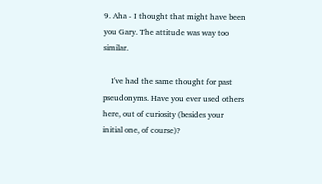9. Aha - I thought that might have been you Gary. The attitude was way too similar.

    I've had the same thought for past pseudonyms. Have you ever used others here, out of curiosity (besides your initial one, of course)?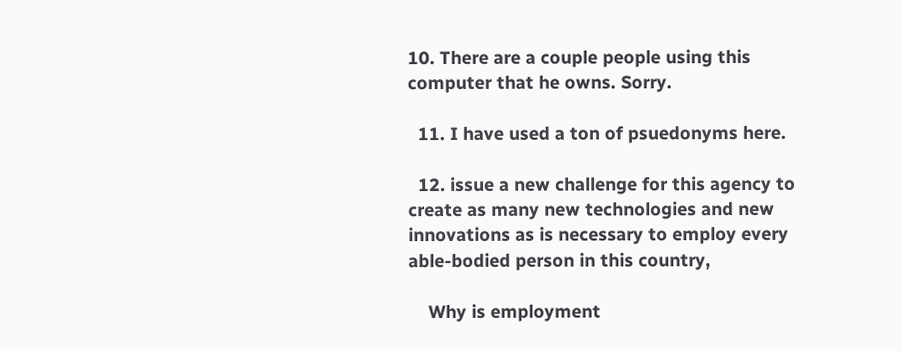10. There are a couple people using this computer that he owns. Sorry.

  11. I have used a ton of psuedonyms here.

  12. issue a new challenge for this agency to create as many new technologies and new innovations as is necessary to employ every able-bodied person in this country,

    Why is employment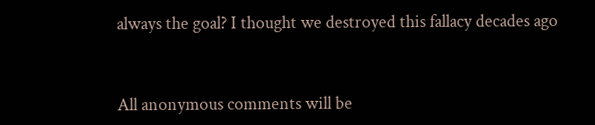always the goal? I thought we destroyed this fallacy decades ago


All anonymous comments will be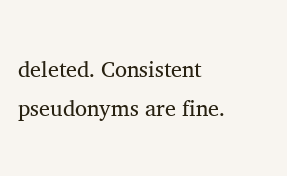deleted. Consistent pseudonyms are fine.